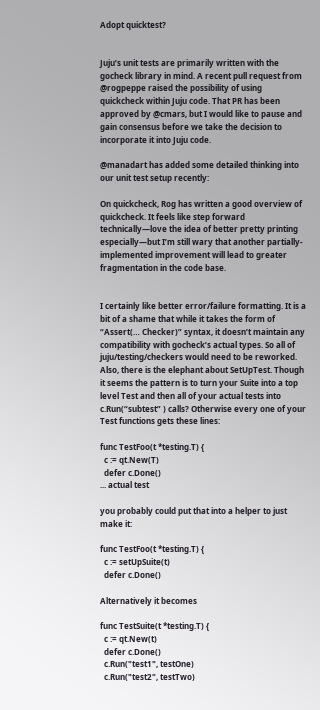Adopt quicktest?


Juju’s unit tests are primarily written with the gocheck library in mind. A recent pull request from @rogpeppe raised the possibility of using quickcheck within Juju code. That PR has been approved by @cmars, but I would like to pause and gain consensus before we take the decision to incorporate it into Juju code.

@manadart has added some detailed thinking into our unit test setup recently:

On quickcheck, Rog has written a good overview of quickcheck. It feels like step forward technically—love the idea of better pretty printing especially—but I’m still wary that another partially-implemented improvement will lead to greater fragmentation in the code base.


I certainly like better error/failure formatting. It is a bit of a shame that while it takes the form of “Assert(… Checker)” syntax, it doesn’t maintain any compatibility with gocheck’s actual types. So all of juju/testing/checkers would need to be reworked.
Also, there is the elephant about SetUpTest. Though it seems the pattern is to turn your Suite into a top level Test and then all of your actual tests into c.Run(“subtest” ) calls? Otherwise every one of your Test functions gets these lines:

func TestFoo(t *testing.T) {
  c := qt.New(T)
  defer c.Done()
... actual test

you probably could put that into a helper to just make it:

func TestFoo(t *testing.T) {
  c := setUpSuite(t)
  defer c.Done()

Alternatively it becomes

func TestSuite(t *testing.T) {
  c := qt.New(t)
  defer c.Done()
  c.Run("test1", testOne)
  c.Run("test2", testTwo)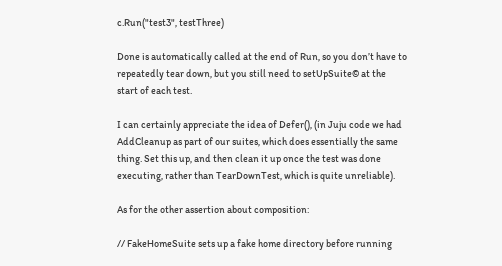c.Run("test3", testThree)

Done is automatically called at the end of Run, so you don’t have to repeatedly tear down, but you still need to setUpSuite© at the start of each test.

I can certainly appreciate the idea of Defer(), (in Juju code we had AddCleanup as part of our suites, which does essentially the same thing. Set this up, and then clean it up once the test was done executing, rather than TearDownTest, which is quite unreliable).

As for the other assertion about composition:

// FakeHomeSuite sets up a fake home directory before running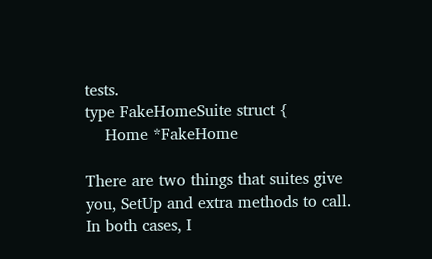tests.
type FakeHomeSuite struct {
    Home *FakeHome

There are two things that suites give you, SetUp and extra methods to call. In both cases, I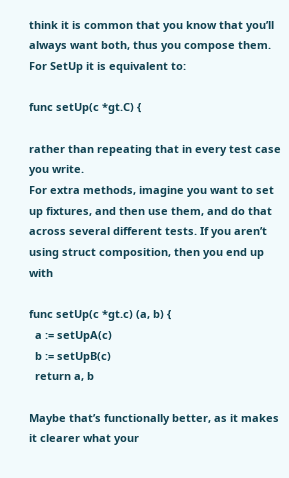think it is common that you know that you’ll always want both, thus you compose them. For SetUp it is equivalent to:

func setUp(c *gt.C) {

rather than repeating that in every test case you write.
For extra methods, imagine you want to set up fixtures, and then use them, and do that across several different tests. If you aren’t using struct composition, then you end up with

func setUp(c *gt.c) (a, b) {
  a := setUpA(c)
  b := setUpB(c)
  return a, b

Maybe that’s functionally better, as it makes it clearer what your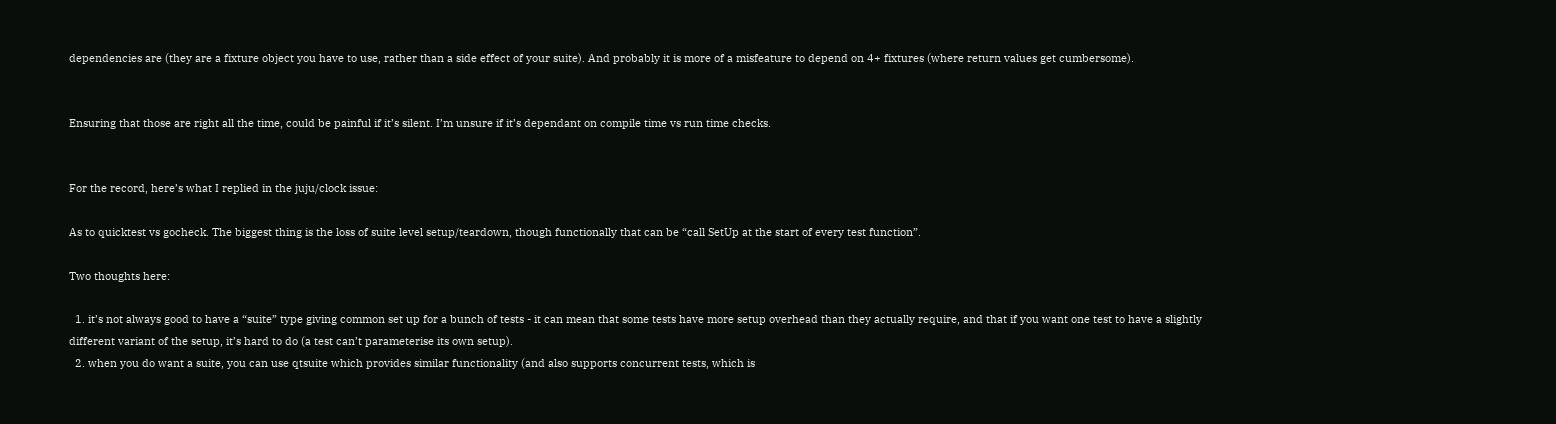dependencies are (they are a fixture object you have to use, rather than a side effect of your suite). And probably it is more of a misfeature to depend on 4+ fixtures (where return values get cumbersome).


Ensuring that those are right all the time, could be painful if it’s silent. I’m unsure if it’s dependant on compile time vs run time checks.


For the record, here’s what I replied in the juju/clock issue:

As to quicktest vs gocheck. The biggest thing is the loss of suite level setup/teardown, though functionally that can be “call SetUp at the start of every test function”.

Two thoughts here:

  1. it’s not always good to have a “suite” type giving common set up for a bunch of tests - it can mean that some tests have more setup overhead than they actually require, and that if you want one test to have a slightly different variant of the setup, it’s hard to do (a test can’t parameterise its own setup).
  2. when you do want a suite, you can use qtsuite which provides similar functionality (and also supports concurrent tests, which is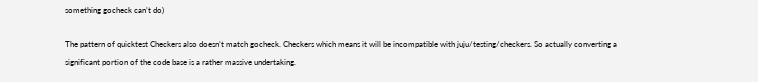something gocheck can’t do)

The pattern of quicktest Checkers also doesn’t match gocheck. Checkers which means it will be incompatible with juju/testing/checkers. So actually converting a significant portion of the code base is a rather massive undertaking.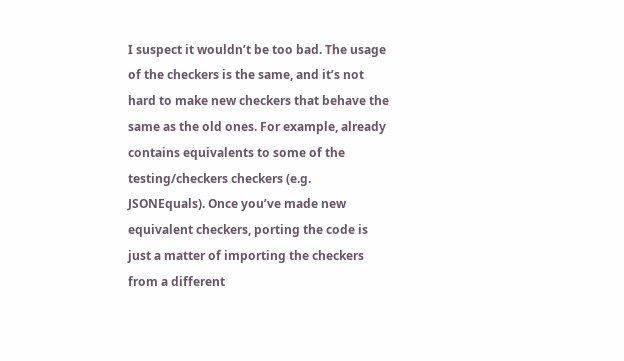I suspect it wouldn’t be too bad. The usage of the checkers is the same, and it’s not hard to make new checkers that behave the same as the old ones. For example, already contains equivalents to some of the testing/checkers checkers (e.g. JSONEquals). Once you’ve made new equivalent checkers, porting the code is just a matter of importing the checkers from a different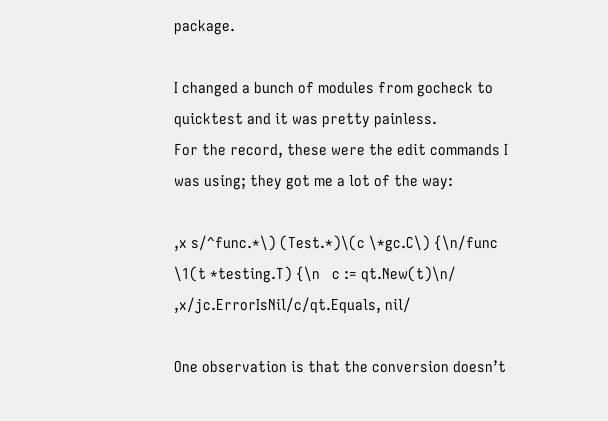package.

I changed a bunch of modules from gocheck to quicktest and it was pretty painless.
For the record, these were the edit commands I was using; they got me a lot of the way:

,x s/^func.*\) (Test.*)\(c \*gc.C\) {\n/func \1(t *testing.T) {\n   c := qt.New(t)\n/
,x/jc.ErrorIsNil/c/qt.Equals, nil/

One observation is that the conversion doesn’t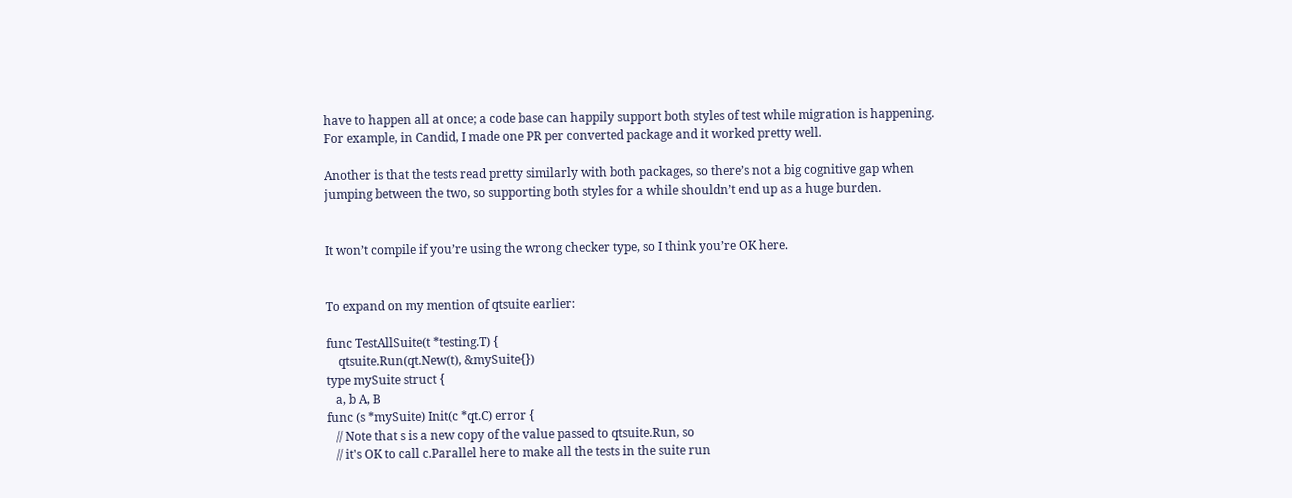have to happen all at once; a code base can happily support both styles of test while migration is happening. For example, in Candid, I made one PR per converted package and it worked pretty well.

Another is that the tests read pretty similarly with both packages, so there’s not a big cognitive gap when jumping between the two, so supporting both styles for a while shouldn’t end up as a huge burden.


It won’t compile if you’re using the wrong checker type, so I think you’re OK here.


To expand on my mention of qtsuite earlier:

func TestAllSuite(t *testing.T) {
    qtsuite.Run(qt.New(t), &mySuite{})
type mySuite struct {
   a, b A, B
func (s *mySuite) Init(c *qt.C) error {
   // Note that s is a new copy of the value passed to qtsuite.Run, so
   // it's OK to call c.Parallel here to make all the tests in the suite run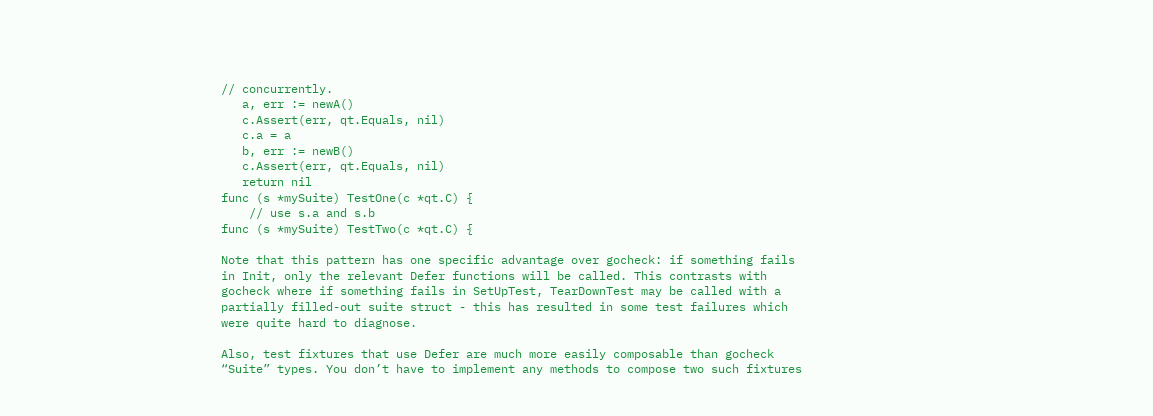// concurrently.
   a, err := newA()
   c.Assert(err, qt.Equals, nil)
   c.a = a
   b, err := newB()
   c.Assert(err, qt.Equals, nil)
   return nil
func (s *mySuite) TestOne(c *qt.C) {
    // use s.a and s.b
func (s *mySuite) TestTwo(c *qt.C) {

Note that this pattern has one specific advantage over gocheck: if something fails in Init, only the relevant Defer functions will be called. This contrasts with gocheck where if something fails in SetUpTest, TearDownTest may be called with a partially filled-out suite struct - this has resulted in some test failures which were quite hard to diagnose.

Also, test fixtures that use Defer are much more easily composable than gocheck “Suite” types. You don’t have to implement any methods to compose two such fixtures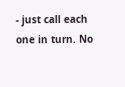- just call each one in turn. No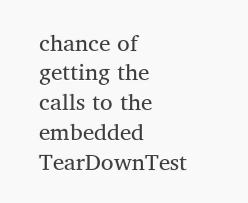chance of getting the calls to the embedded TearDownTest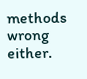methods wrong either.